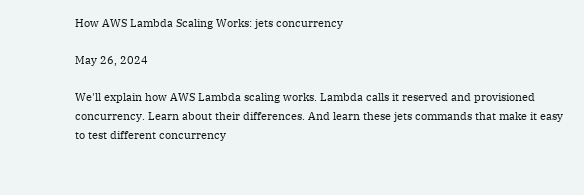How AWS Lambda Scaling Works: jets concurrency

May 26, 2024

We'll explain how AWS Lambda scaling works. Lambda calls it reserved and provisioned concurrency. Learn about their differences. And learn these jets commands that make it easy to test different concurrency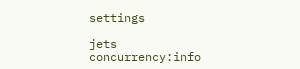settings

jets concurrency:info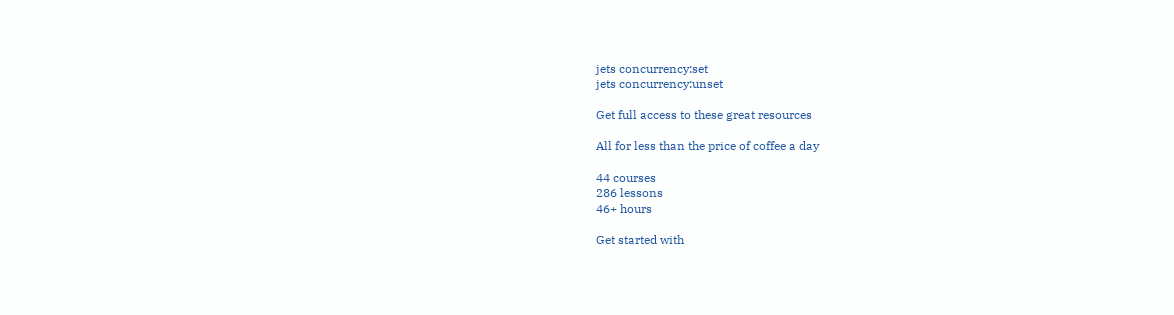jets concurrency:set
jets concurrency:unset

Get full access to these great resources

All for less than the price of coffee a day

44 courses
286 lessons
46+ hours

Get started with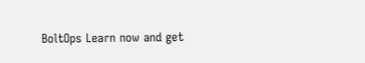BoltOps Learn now and get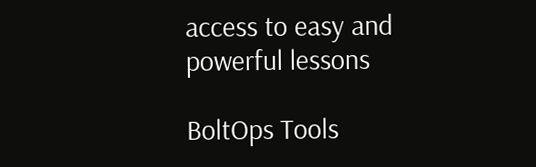access to easy and powerful lessons

BoltOps Tools